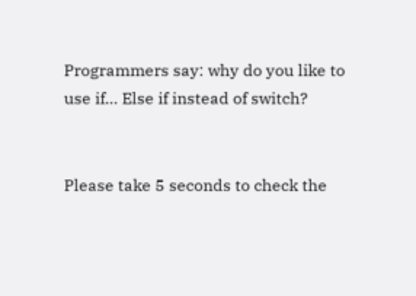Programmers say: why do you like to use if… Else if instead of switch?


Please take 5 seconds to check the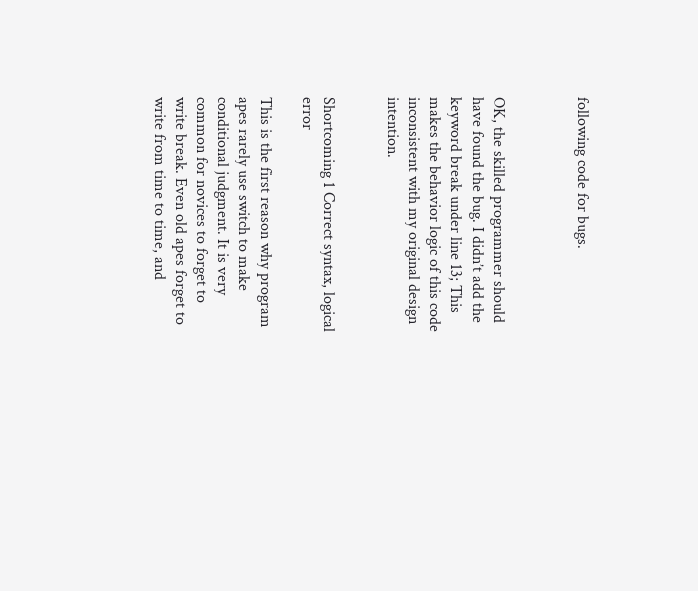following code for bugs.



OK, the skilled programmer should have found the bug. I didn’t add the keyword break under line 13; This makes the behavior logic of this code inconsistent with my original design intention.


Shortcoming 1 Correct syntax, logical error

This is the first reason why program apes rarely use switch to make conditional judgment. It is very common for novices to forget to write break. Even old apes forget to write from time to time, and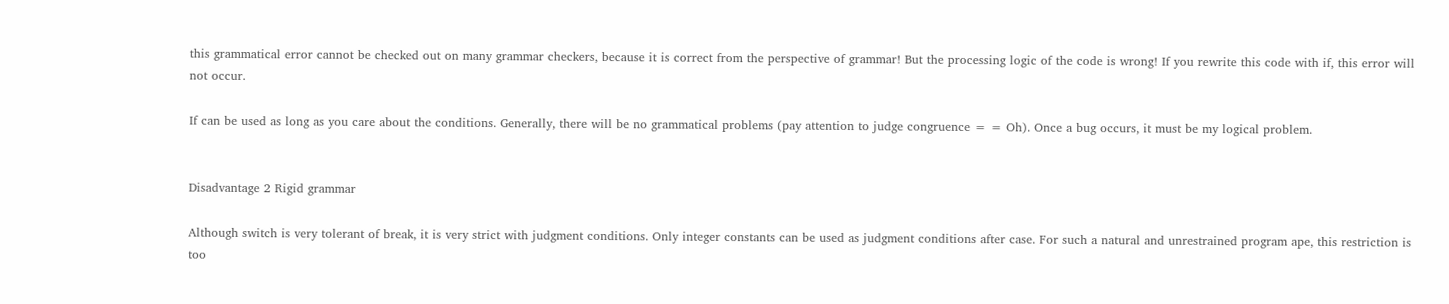this grammatical error cannot be checked out on many grammar checkers, because it is correct from the perspective of grammar! But the processing logic of the code is wrong! If you rewrite this code with if, this error will not occur.

If can be used as long as you care about the conditions. Generally, there will be no grammatical problems (pay attention to judge congruence = = Oh). Once a bug occurs, it must be my logical problem.


Disadvantage 2 Rigid grammar

Although switch is very tolerant of break, it is very strict with judgment conditions. Only integer constants can be used as judgment conditions after case. For such a natural and unrestrained program ape, this restriction is too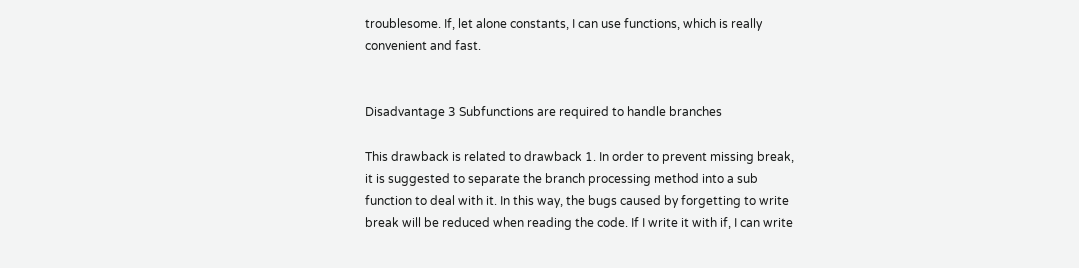troublesome. If, let alone constants, I can use functions, which is really convenient and fast.


Disadvantage 3 Subfunctions are required to handle branches

This drawback is related to drawback 1. In order to prevent missing break, it is suggested to separate the branch processing method into a sub function to deal with it. In this way, the bugs caused by forgetting to write break will be reduced when reading the code. If I write it with if, I can write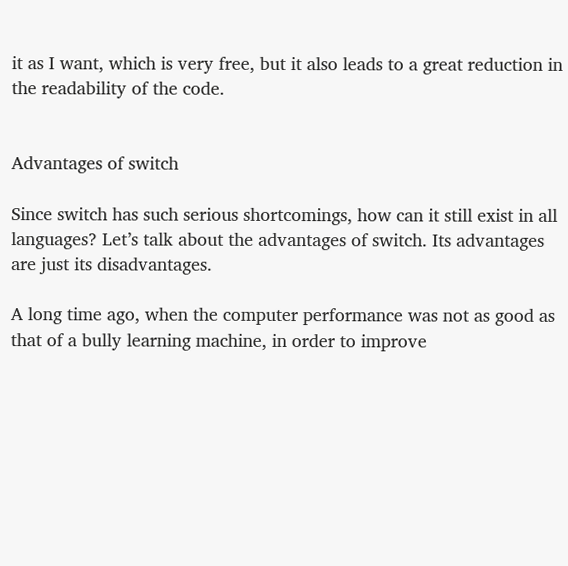it as I want, which is very free, but it also leads to a great reduction in the readability of the code.


Advantages of switch

Since switch has such serious shortcomings, how can it still exist in all languages? Let’s talk about the advantages of switch. Its advantages are just its disadvantages.

A long time ago, when the computer performance was not as good as that of a bully learning machine, in order to improve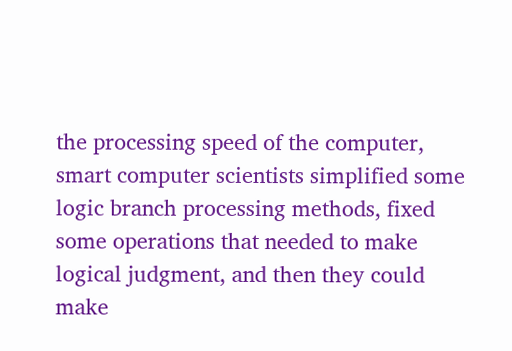the processing speed of the computer, smart computer scientists simplified some logic branch processing methods, fixed some operations that needed to make logical judgment, and then they could make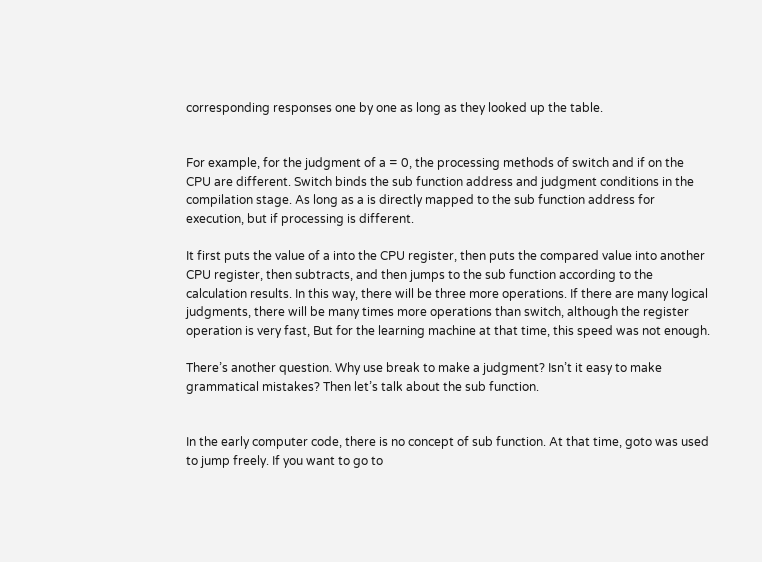corresponding responses one by one as long as they looked up the table.


For example, for the judgment of a = 0, the processing methods of switch and if on the CPU are different. Switch binds the sub function address and judgment conditions in the compilation stage. As long as a is directly mapped to the sub function address for execution, but if processing is different.

It first puts the value of a into the CPU register, then puts the compared value into another CPU register, then subtracts, and then jumps to the sub function according to the calculation results. In this way, there will be three more operations. If there are many logical judgments, there will be many times more operations than switch, although the register operation is very fast, But for the learning machine at that time, this speed was not enough.

There’s another question. Why use break to make a judgment? Isn’t it easy to make grammatical mistakes? Then let’s talk about the sub function.


In the early computer code, there is no concept of sub function. At that time, goto was used to jump freely. If you want to go to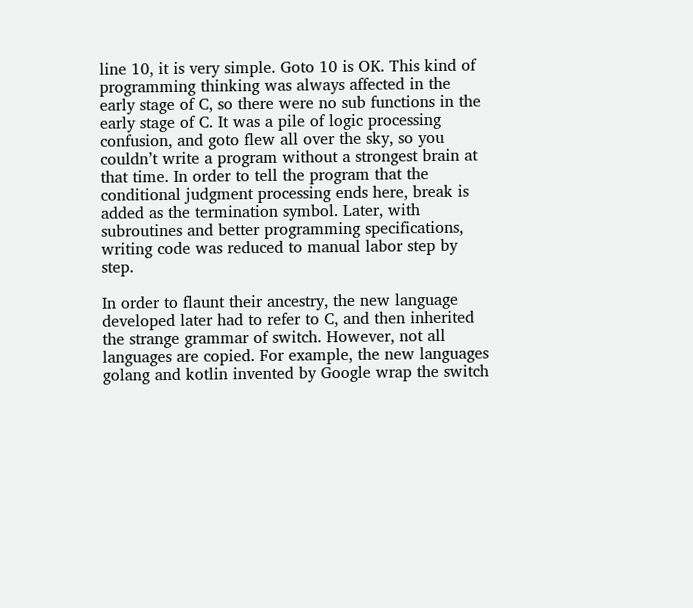line 10, it is very simple. Goto 10 is OK. This kind of programming thinking was always affected in the early stage of C, so there were no sub functions in the early stage of C. It was a pile of logic processing confusion, and goto flew all over the sky, so you couldn’t write a program without a strongest brain at that time. In order to tell the program that the conditional judgment processing ends here, break is added as the termination symbol. Later, with subroutines and better programming specifications, writing code was reduced to manual labor step by step.

In order to flaunt their ancestry, the new language developed later had to refer to C, and then inherited the strange grammar of switch. However, not all languages are copied. For example, the new languages golang and kotlin invented by Google wrap the switch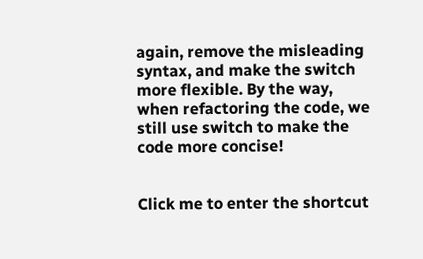again, remove the misleading syntax, and make the switch more flexible. By the way, when refactoring the code, we still use switch to make the code more concise!


Click me to enter the shortcut